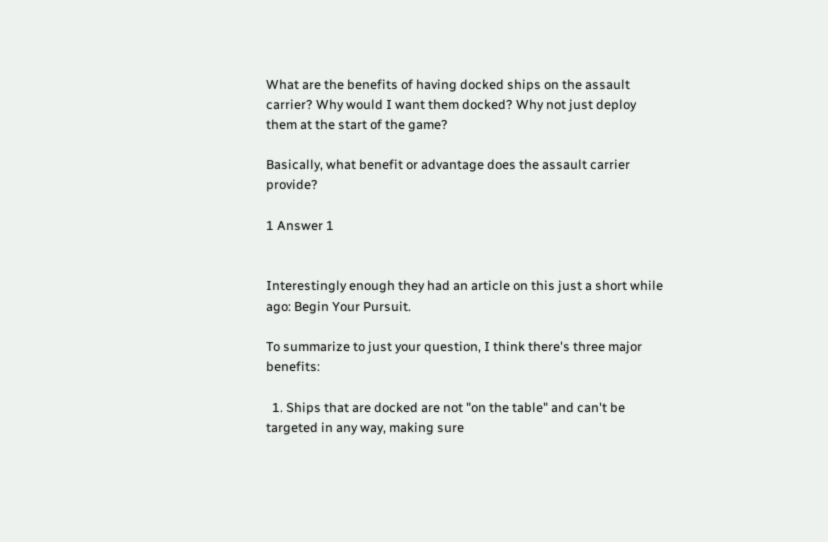What are the benefits of having docked ships on the assault carrier? Why would I want them docked? Why not just deploy them at the start of the game?

Basically, what benefit or advantage does the assault carrier provide?

1 Answer 1


Interestingly enough they had an article on this just a short while ago: Begin Your Pursuit.

To summarize to just your question, I think there's three major benefits:

  1. Ships that are docked are not "on the table" and can't be targeted in any way, making sure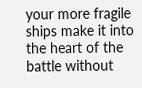your more fragile ships make it into the heart of the battle without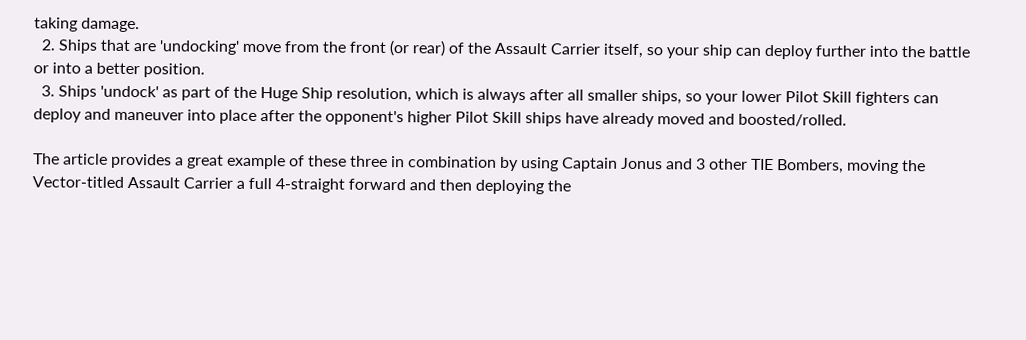taking damage.
  2. Ships that are 'undocking' move from the front (or rear) of the Assault Carrier itself, so your ship can deploy further into the battle or into a better position.
  3. Ships 'undock' as part of the Huge Ship resolution, which is always after all smaller ships, so your lower Pilot Skill fighters can deploy and maneuver into place after the opponent's higher Pilot Skill ships have already moved and boosted/rolled.

The article provides a great example of these three in combination by using Captain Jonus and 3 other TIE Bombers, moving the Vector-titled Assault Carrier a full 4-straight forward and then deploying the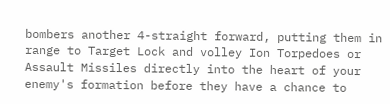bombers another 4-straight forward, putting them in range to Target Lock and volley Ion Torpedoes or Assault Missiles directly into the heart of your enemy's formation before they have a chance to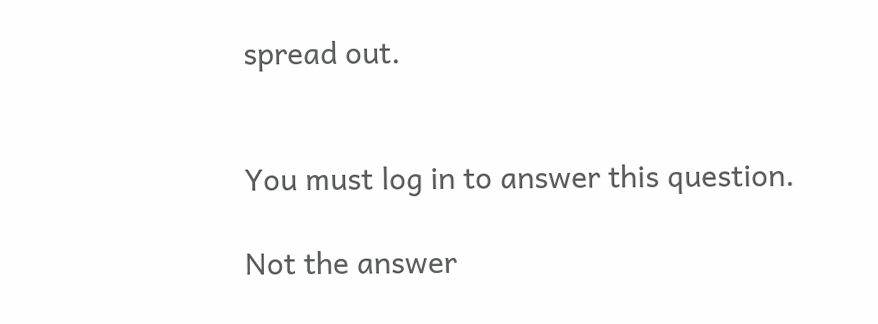spread out.


You must log in to answer this question.

Not the answer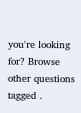you're looking for? Browse other questions tagged .